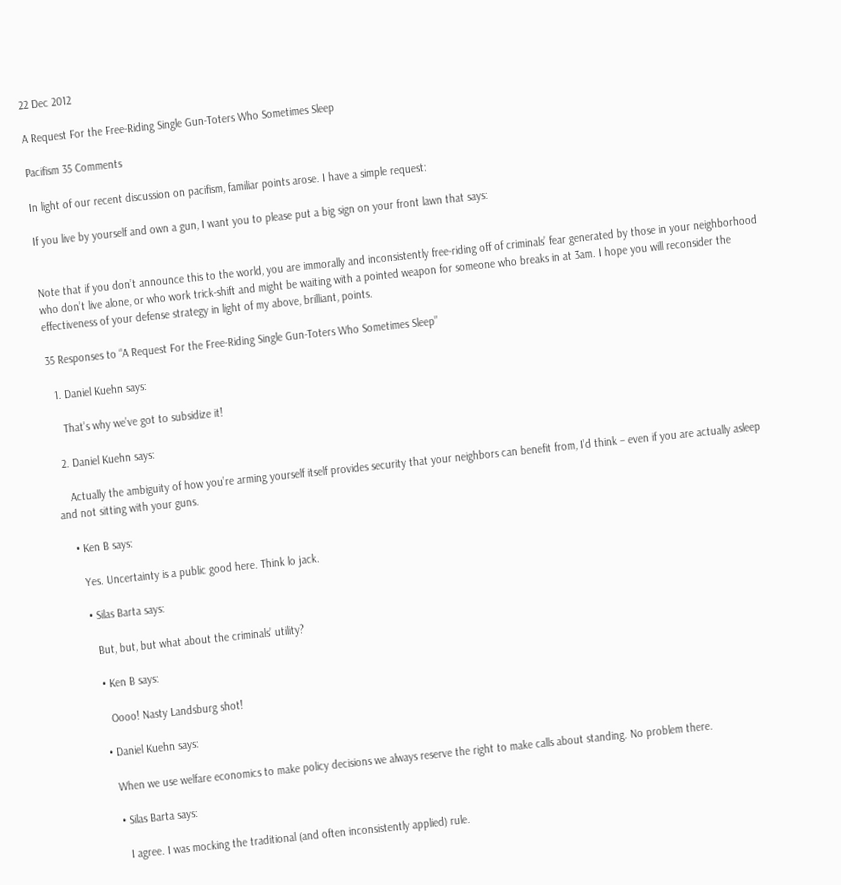22 Dec 2012

A Request For the Free-Riding Single Gun-Toters Who Sometimes Sleep

Pacifism 35 Comments

In light of our recent discussion on pacifism, familiar points arose. I have a simple request:

If you live by yourself and own a gun, I want you to please put a big sign on your front lawn that says:


Note that if you don’t announce this to the world, you are immorally and inconsistently free-riding off of criminals’ fear generated by those in your neighborhood who don’t live alone, or who work trick-shift and might be waiting with a pointed weapon for someone who breaks in at 3am. I hope you will reconsider the effectiveness of your defense strategy in light of my above, brilliant, points.

35 Responses to “A Request For the Free-Riding Single Gun-Toters Who Sometimes Sleep”

  1. Daniel Kuehn says:

    That’s why we’ve got to subsidize it!

  2. Daniel Kuehn says:

    Actually the ambiguity of how you’re arming yourself itself provides security that your neighbors can benefit from, I’d think – even if you are actually asleep and not sitting with your guns.

    • Ken B says:

      Yes. Uncertainty is a public good here. Think lo jack.

      • Silas Barta says:

        But, but, but what about the criminals’ utility?

        • Ken B says:

          Oooo! Nasty Landsburg shot!

        • Daniel Kuehn says:

          When we use welfare economics to make policy decisions we always reserve the right to make calls about standing. No problem there.

          • Silas Barta says:

            I agree. I was mocking the traditional (and often inconsistently applied) rule.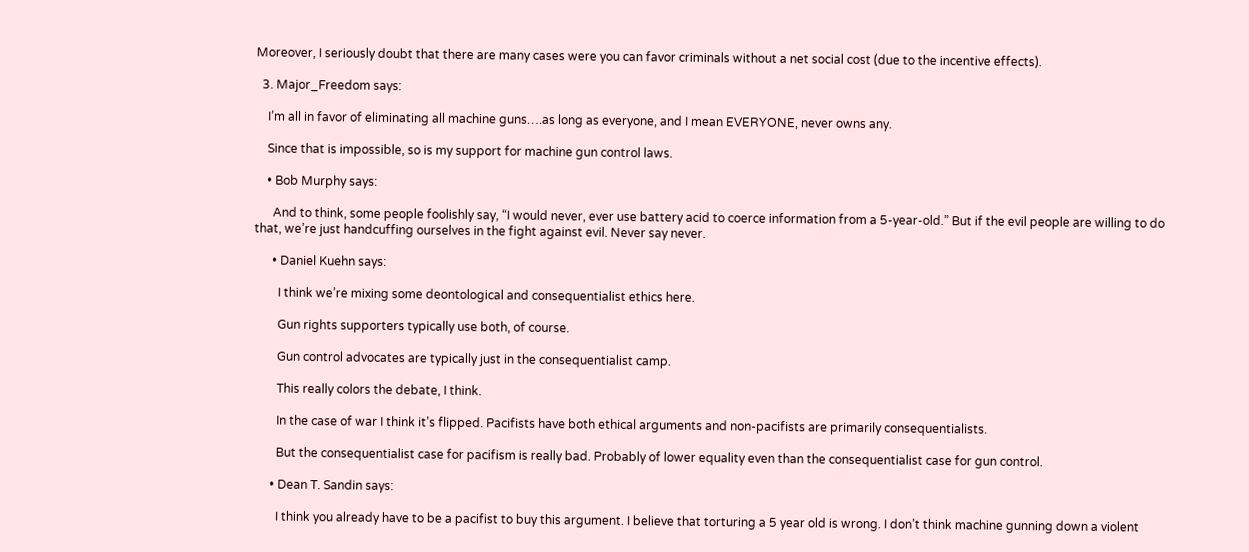Moreover, I seriously doubt that there are many cases were you can favor criminals without a net social cost (due to the incentive effects).

  3. Major_Freedom says:

    I’m all in favor of eliminating all machine guns….as long as everyone, and I mean EVERYONE, never owns any.

    Since that is impossible, so is my support for machine gun control laws.

    • Bob Murphy says:

      And to think, some people foolishly say, “I would never, ever use battery acid to coerce information from a 5-year-old.” But if the evil people are willing to do that, we’re just handcuffing ourselves in the fight against evil. Never say never.

      • Daniel Kuehn says:

        I think we’re mixing some deontological and consequentialist ethics here.

        Gun rights supporters typically use both, of course.

        Gun control advocates are typically just in the consequentialist camp.

        This really colors the debate, I think.

        In the case of war I think it’s flipped. Pacifists have both ethical arguments and non-pacifists are primarily consequentialists.

        But the consequentialist case for pacifism is really bad. Probably of lower equality even than the consequentialist case for gun control.

      • Dean T. Sandin says:

        I think you already have to be a pacifist to buy this argument. I believe that torturing a 5 year old is wrong. I don’t think machine gunning down a violent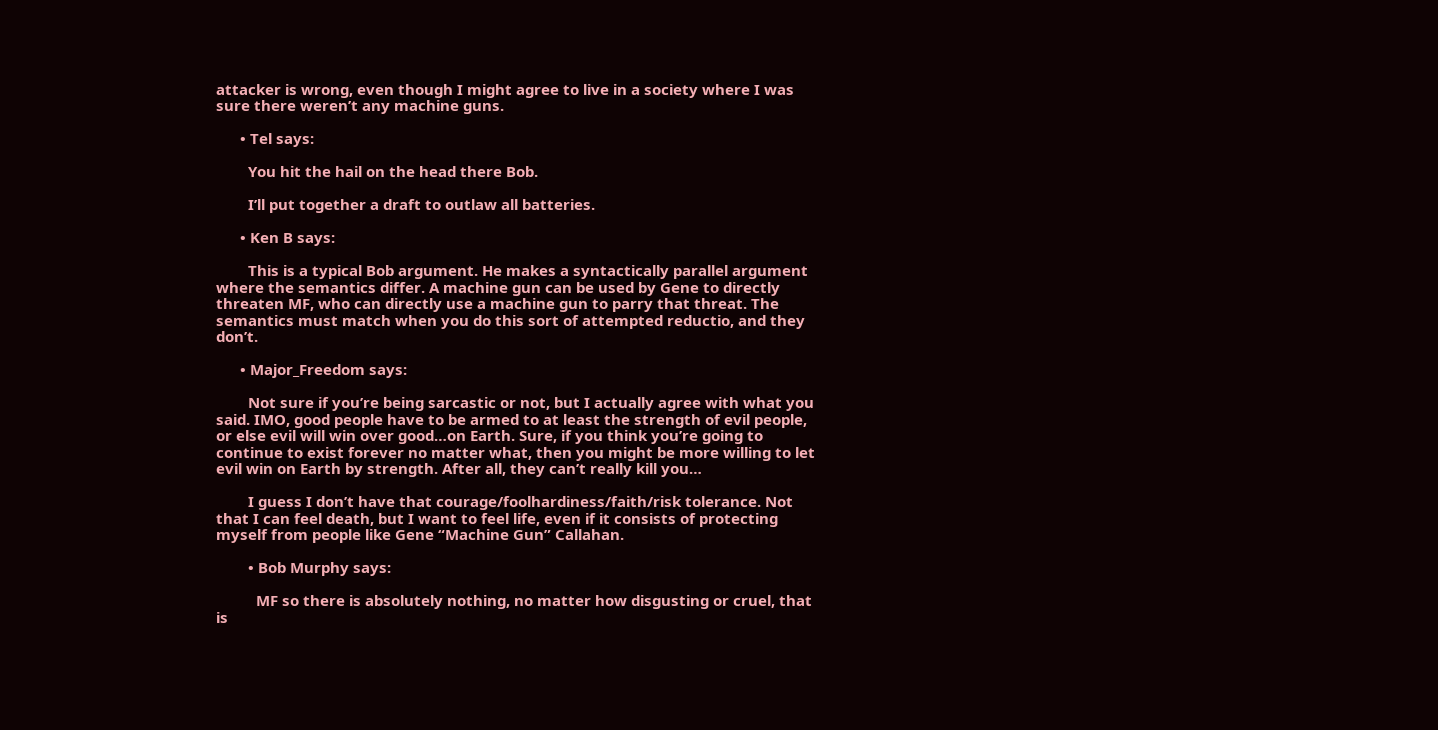attacker is wrong, even though I might agree to live in a society where I was sure there weren’t any machine guns.

      • Tel says:

        You hit the hail on the head there Bob.

        I’ll put together a draft to outlaw all batteries.

      • Ken B says:

        This is a typical Bob argument. He makes a syntactically parallel argument where the semantics differ. A machine gun can be used by Gene to directly threaten MF, who can directly use a machine gun to parry that threat. The semantics must match when you do this sort of attempted reductio, and they don’t.

      • Major_Freedom says:

        Not sure if you’re being sarcastic or not, but I actually agree with what you said. IMO, good people have to be armed to at least the strength of evil people, or else evil will win over good…on Earth. Sure, if you think you’re going to continue to exist forever no matter what, then you might be more willing to let evil win on Earth by strength. After all, they can’t really kill you…

        I guess I don’t have that courage/foolhardiness/faith/risk tolerance. Not that I can feel death, but I want to feel life, even if it consists of protecting myself from people like Gene “Machine Gun” Callahan.

        • Bob Murphy says:

          MF so there is absolutely nothing, no matter how disgusting or cruel, that is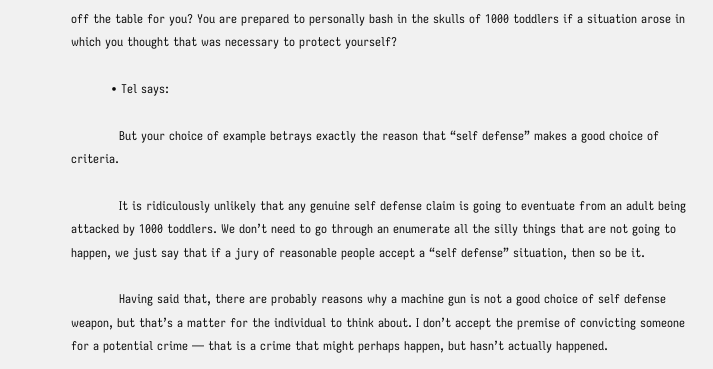off the table for you? You are prepared to personally bash in the skulls of 1000 toddlers if a situation arose in which you thought that was necessary to protect yourself?

          • Tel says:

            But your choice of example betrays exactly the reason that “self defense” makes a good choice of criteria.

            It is ridiculously unlikely that any genuine self defense claim is going to eventuate from an adult being attacked by 1000 toddlers. We don’t need to go through an enumerate all the silly things that are not going to happen, we just say that if a jury of reasonable people accept a “self defense” situation, then so be it.

            Having said that, there are probably reasons why a machine gun is not a good choice of self defense weapon, but that’s a matter for the individual to think about. I don’t accept the premise of convicting someone for a potential crime — that is a crime that might perhaps happen, but hasn’t actually happened.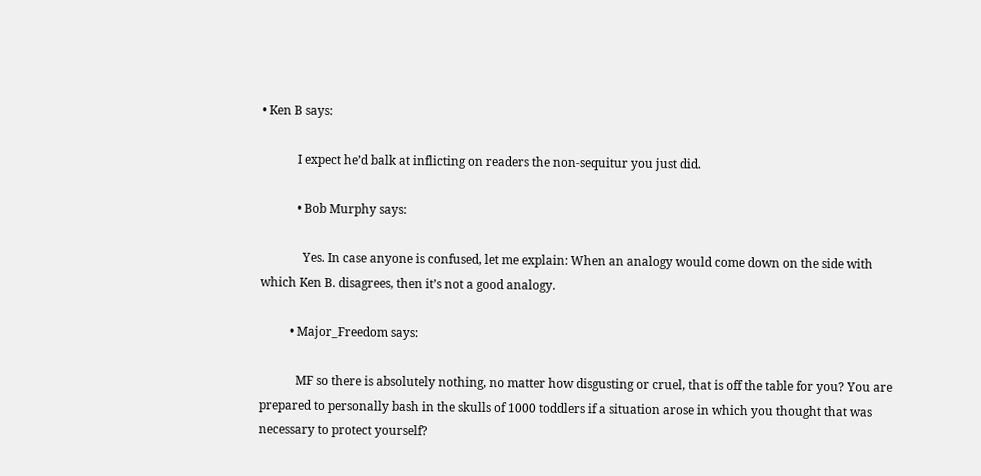• Ken B says:

            I expect he’d balk at inflicting on readers the non-sequitur you just did.

            • Bob Murphy says:

              Yes. In case anyone is confused, let me explain: When an analogy would come down on the side with which Ken B. disagrees, then it’s not a good analogy.

          • Major_Freedom says:

            MF so there is absolutely nothing, no matter how disgusting or cruel, that is off the table for you? You are prepared to personally bash in the skulls of 1000 toddlers if a situation arose in which you thought that was necessary to protect yourself?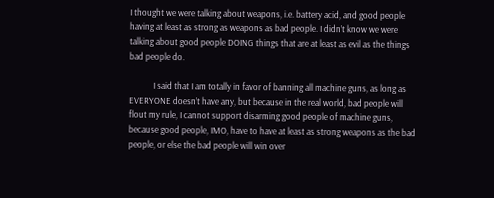I thought we were talking about weapons, i.e. battery acid, and good people having at least as strong as weapons as bad people. I didn’t know we were talking about good people DOING things that are at least as evil as the things bad people do.

            I said that I am totally in favor of banning all machine guns, as long as EVERYONE doesn’t have any, but because in the real world, bad people will flout my rule, I cannot support disarming good people of machine guns, because good people, IMO, have to have at least as strong weapons as the bad people, or else the bad people will win over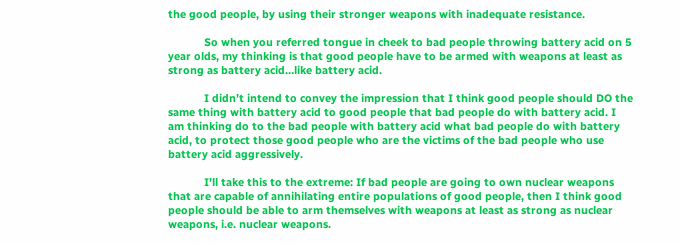the good people, by using their stronger weapons with inadequate resistance.

            So when you referred tongue in cheek to bad people throwing battery acid on 5 year olds, my thinking is that good people have to be armed with weapons at least as strong as battery acid…like battery acid.

            I didn’t intend to convey the impression that I think good people should DO the same thing with battery acid to good people that bad people do with battery acid. I am thinking do to the bad people with battery acid what bad people do with battery acid, to protect those good people who are the victims of the bad people who use battery acid aggressively.

            I’ll take this to the extreme: If bad people are going to own nuclear weapons that are capable of annihilating entire populations of good people, then I think good people should be able to arm themselves with weapons at least as strong as nuclear weapons, i.e. nuclear weapons.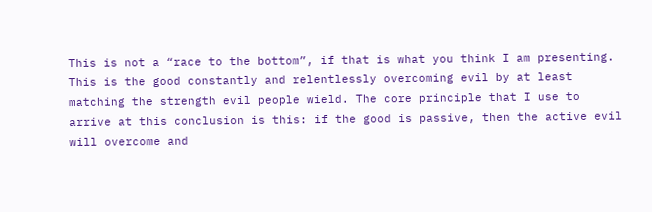This is not a “race to the bottom”, if that is what you think I am presenting. This is the good constantly and relentlessly overcoming evil by at least matching the strength evil people wield. The core principle that I use to arrive at this conclusion is this: if the good is passive, then the active evil will overcome and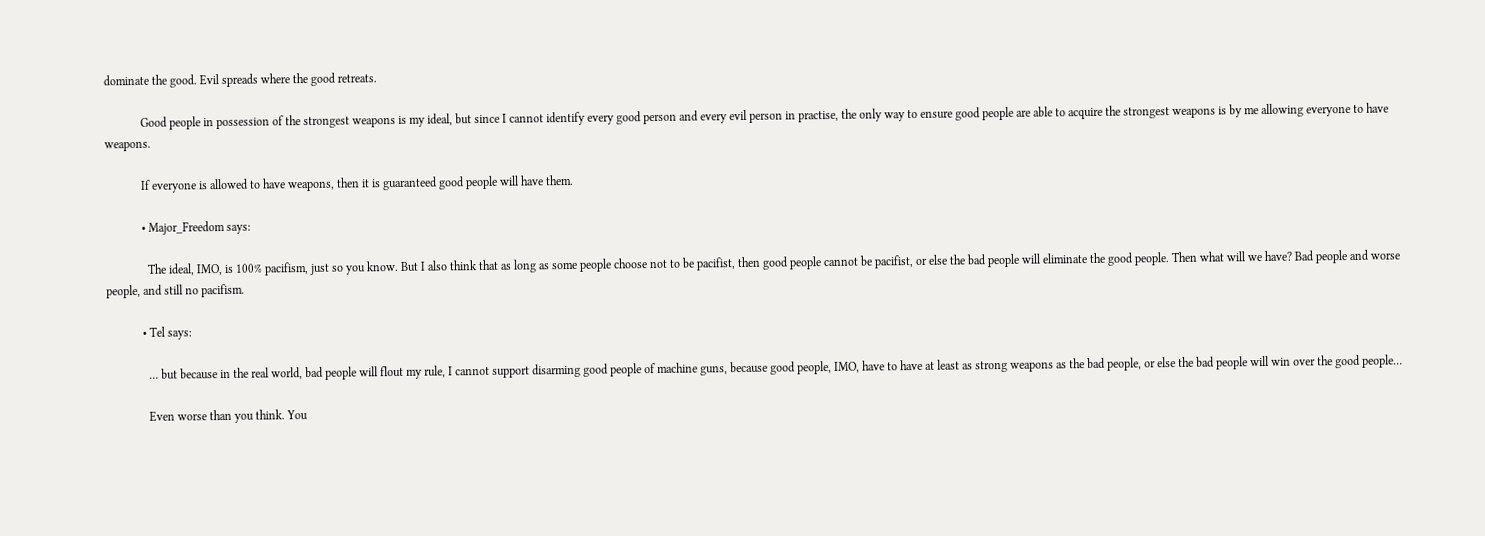dominate the good. Evil spreads where the good retreats.

            Good people in possession of the strongest weapons is my ideal, but since I cannot identify every good person and every evil person in practise, the only way to ensure good people are able to acquire the strongest weapons is by me allowing everyone to have weapons.

            If everyone is allowed to have weapons, then it is guaranteed good people will have them.

            • Major_Freedom says:

              The ideal, IMO, is 100% pacifism, just so you know. But I also think that as long as some people choose not to be pacifist, then good people cannot be pacifist, or else the bad people will eliminate the good people. Then what will we have? Bad people and worse people, and still no pacifism.

            • Tel says:

              … but because in the real world, bad people will flout my rule, I cannot support disarming good people of machine guns, because good people, IMO, have to have at least as strong weapons as the bad people, or else the bad people will win over the good people…

              Even worse than you think. You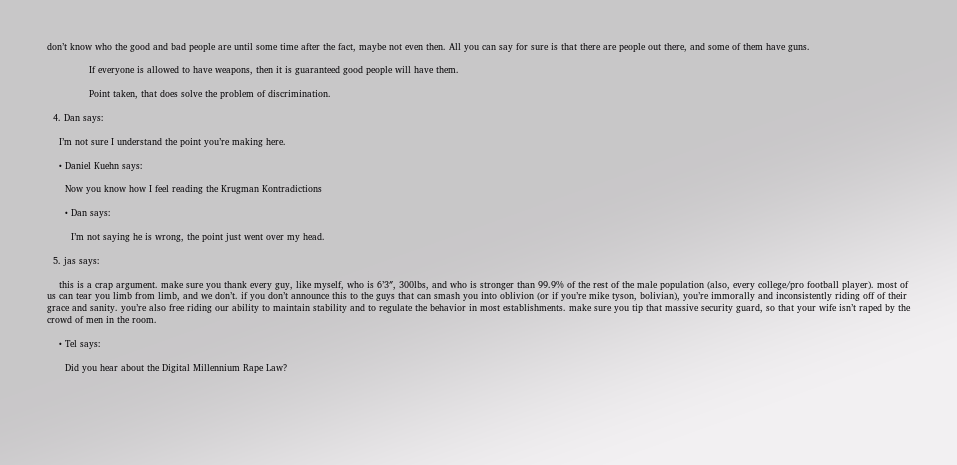don’t know who the good and bad people are until some time after the fact, maybe not even then. All you can say for sure is that there are people out there, and some of them have guns.

              If everyone is allowed to have weapons, then it is guaranteed good people will have them.

              Point taken, that does solve the problem of discrimination.

  4. Dan says:

    I’m not sure I understand the point you’re making here.

    • Daniel Kuehn says:

      Now you know how I feel reading the Krugman Kontradictions

      • Dan says:

        I’m not saying he is wrong, the point just went over my head.

  5. jas says:

    this is a crap argument. make sure you thank every guy, like myself, who is 6’3″, 300lbs, and who is stronger than 99.9% of the rest of the male population (also, every college/pro football player). most of us can tear you limb from limb, and we don’t. if you don’t announce this to the guys that can smash you into oblivion (or if you’re mike tyson, bolivian), you’re immorally and inconsistently riding off of their grace and sanity. you’re also free riding our ability to maintain stability and to regulate the behavior in most establishments. make sure you tip that massive security guard, so that your wife isn’t raped by the crowd of men in the room.

    • Tel says:

      Did you hear about the Digital Millennium Rape Law?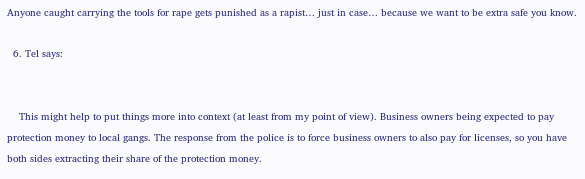Anyone caught carrying the tools for rape gets punished as a rapist… just in case… because we want to be extra safe you know.

  6. Tel says:


    This might help to put things more into context (at least from my point of view). Business owners being expected to pay protection money to local gangs. The response from the police is to force business owners to also pay for licenses, so you have both sides extracting their share of the protection money.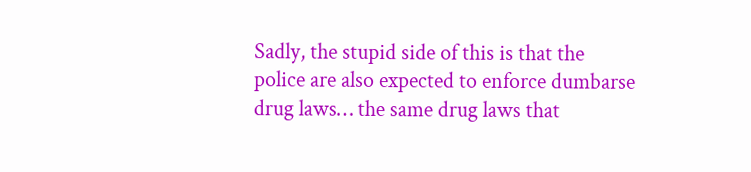Sadly, the stupid side of this is that the police are also expected to enforce dumbarse drug laws… the same drug laws that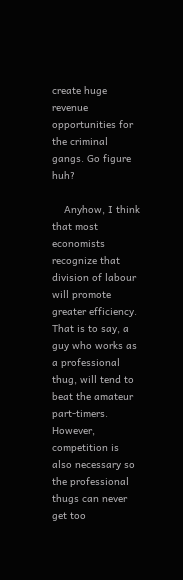create huge revenue opportunities for the criminal gangs. Go figure huh?

    Anyhow, I think that most economists recognize that division of labour will promote greater efficiency. That is to say, a guy who works as a professional thug, will tend to beat the amateur part-timers. However, competition is also necessary so the professional thugs can never get too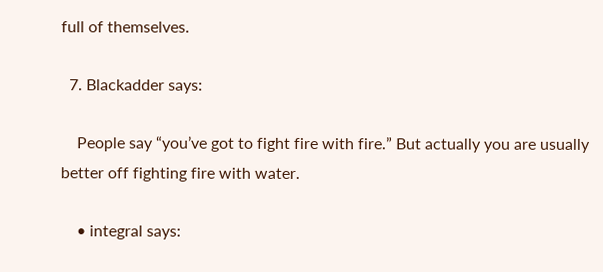full of themselves.

  7. Blackadder says:

    People say “you’ve got to fight fire with fire.” But actually you are usually better off fighting fire with water.

    • integral says: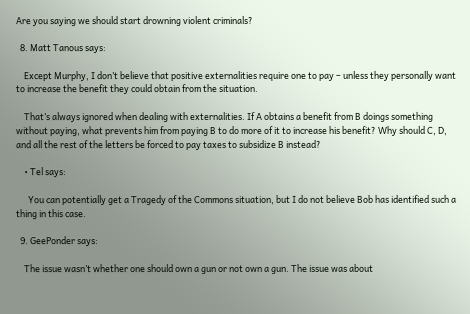Are you saying we should start drowning violent criminals?

  8. Matt Tanous says:

    Except Murphy, I don’t believe that positive externalities require one to pay – unless they personally want to increase the benefit they could obtain from the situation.

    That’s always ignored when dealing with externalities. If A obtains a benefit from B doings something without paying, what prevents him from paying B to do more of it to increase his benefit? Why should C, D, and all the rest of the letters be forced to pay taxes to subsidize B instead?

    • Tel says:

      You can potentially get a Tragedy of the Commons situation, but I do not believe Bob has identified such a thing in this case.

  9. GeePonder says:

    The issue wasn’t whether one should own a gun or not own a gun. The issue was about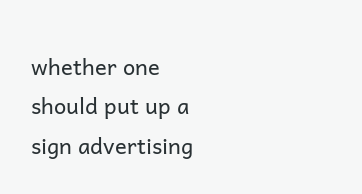whether one should put up a sign advertising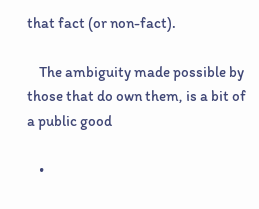that fact (or non-fact).

    The ambiguity made possible by those that do own them, is a bit of a public good

    •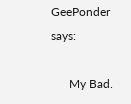GeePonder says:

      My Bad.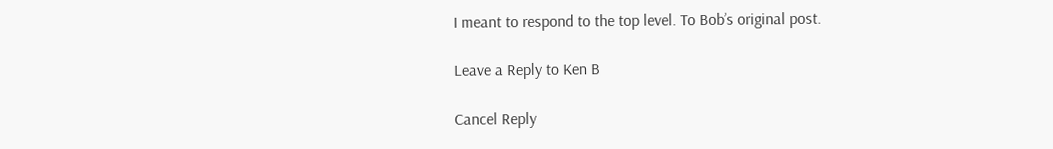I meant to respond to the top level. To Bob’s original post.

Leave a Reply to Ken B

Cancel Reply